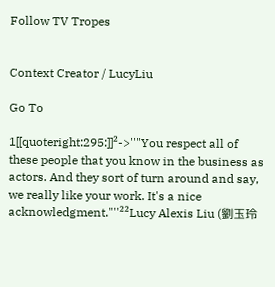Follow TV Tropes


Context Creator / LucyLiu

Go To

1[[quoteright:295:]]²->''"You respect all of these people that you know in the business as actors. And they sort of turn around and say, we really like your work. It's a nice acknowledgment."''²²Lucy Alexis Liu (劉玉玲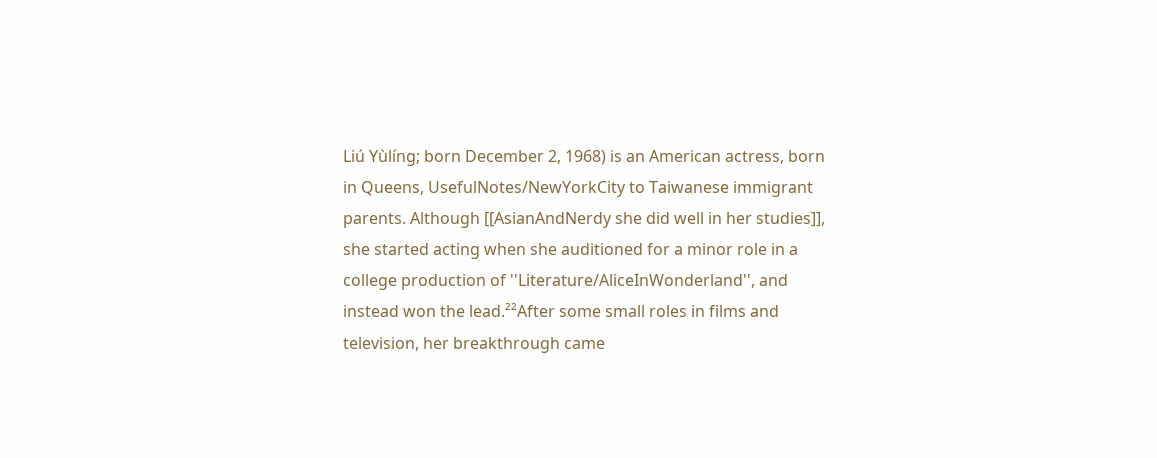Liú Yùlíng; born December 2, 1968) is an American actress, born in Queens, UsefulNotes/NewYorkCity to Taiwanese immigrant parents. Although [[AsianAndNerdy she did well in her studies]], she started acting when she auditioned for a minor role in a college production of ''Literature/AliceInWonderland'', and instead won the lead.²²After some small roles in films and television, her breakthrough came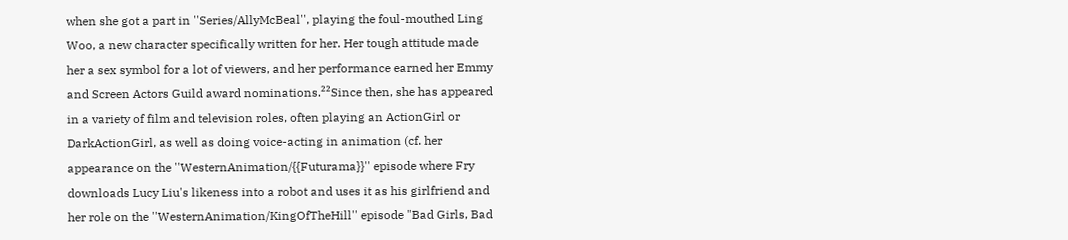when she got a part in ''Series/AllyMcBeal'', playing the foul-mouthed Ling Woo, a new character specifically written for her. Her tough attitude made her a sex symbol for a lot of viewers, and her performance earned her Emmy and Screen Actors Guild award nominations.²²Since then, she has appeared in a variety of film and television roles, often playing an ActionGirl or DarkActionGirl, as well as doing voice-acting in animation (cf. her appearance on the ''WesternAnimation/{{Futurama}}'' episode where Fry downloads Lucy Liu's likeness into a robot and uses it as his girlfriend and her role on the ''WesternAnimation/KingOfTheHill'' episode "Bad Girls, Bad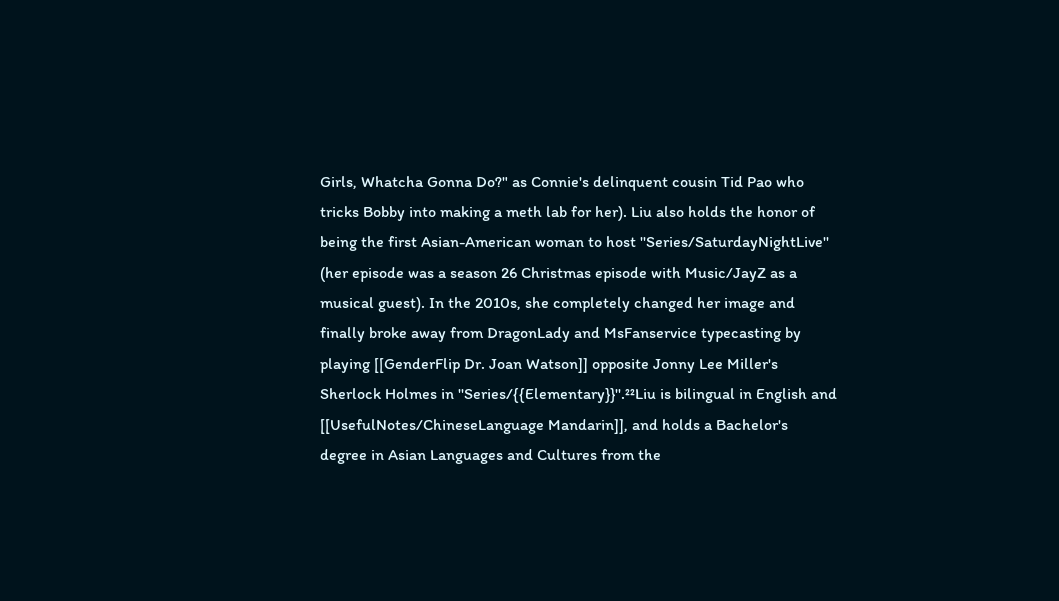Girls, Whatcha Gonna Do?" as Connie's delinquent cousin Tid Pao who tricks Bobby into making a meth lab for her). Liu also holds the honor of being the first Asian-American woman to host ''Series/SaturdayNightLive'' (her episode was a season 26 Christmas episode with Music/JayZ as a musical guest). In the 2010s, she completely changed her image and finally broke away from DragonLady and MsFanservice typecasting by playing [[GenderFlip Dr. Joan Watson]] opposite Jonny Lee Miller's Sherlock Holmes in ''Series/{{Elementary}}''.²²Liu is bilingual in English and [[UsefulNotes/ChineseLanguage Mandarin]], and holds a Bachelor's degree in Asian Languages and Cultures from the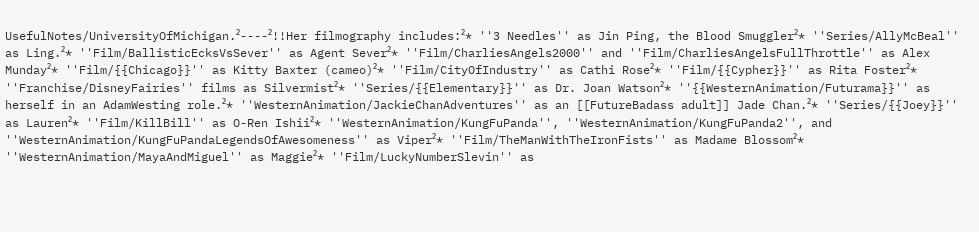UsefulNotes/UniversityOfMichigan.²----²!!Her filmography includes:²* ''3 Needles'' as Jin Ping, the Blood Smuggler²* ''Series/AllyMcBeal'' as Ling.²* ''Film/BallisticEcksVsSever'' as Agent Sever²* ''Film/CharliesAngels2000'' and ''Film/CharliesAngelsFullThrottle'' as Alex Munday²* ''Film/{{Chicago}}'' as Kitty Baxter (cameo)²* ''Film/CityOfIndustry'' as Cathi Rose²* ''Film/{{Cypher}}'' as Rita Foster²* ''Franchise/DisneyFairies'' films as Silvermist²* ''Series/{{Elementary}}'' as Dr. Joan Watson²* ''{{WesternAnimation/Futurama}}'' as herself in an AdamWesting role.²* ''WesternAnimation/JackieChanAdventures'' as an [[FutureBadass adult]] Jade Chan.²* ''Series/{{Joey}}'' as Lauren²* ''Film/KillBill'' as O-Ren Ishii²* ''WesternAnimation/KungFuPanda'', ''WesternAnimation/KungFuPanda2'', and ''WesternAnimation/KungFuPandaLegendsOfAwesomeness'' as Viper²* ''Film/TheManWithTheIronFists'' as Madame Blossom²* ''WesternAnimation/MayaAndMiguel'' as Maggie²* ''Film/LuckyNumberSlevin'' as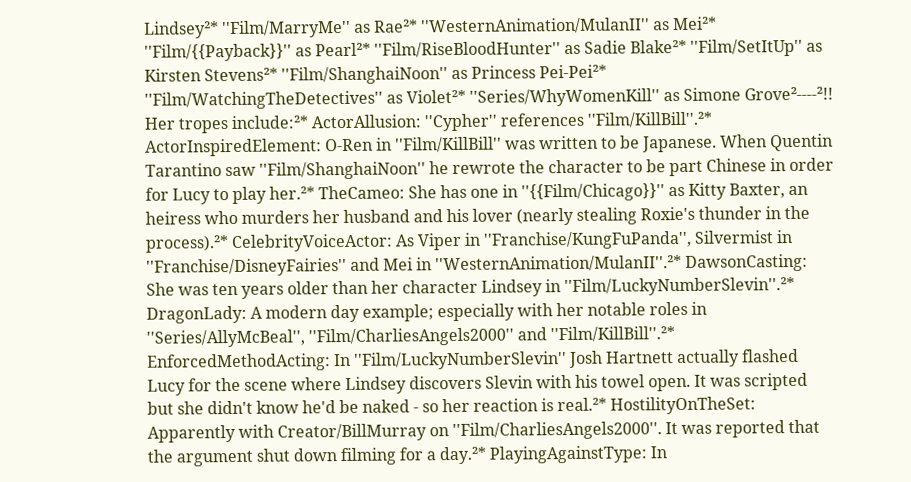Lindsey²* ''Film/MarryMe'' as Rae²* ''WesternAnimation/MulanII'' as Mei²* ''Film/{{Payback}}'' as Pearl²* ''Film/RiseBloodHunter'' as Sadie Blake²* ''Film/SetItUp'' as Kirsten Stevens²* ''Film/ShanghaiNoon'' as Princess Pei-Pei²* ''Film/WatchingTheDetectives'' as Violet²* ''Series/WhyWomenKill'' as Simone Grove²----²!! Her tropes include:²* ActorAllusion: ''Cypher'' references ''Film/KillBill''.²* ActorInspiredElement: O-Ren in ''Film/KillBill'' was written to be Japanese. When Quentin Tarantino saw ''Film/ShanghaiNoon'' he rewrote the character to be part Chinese in order for Lucy to play her.²* TheCameo: She has one in ''{{Film/Chicago}}'' as Kitty Baxter, an heiress who murders her husband and his lover (nearly stealing Roxie's thunder in the process).²* CelebrityVoiceActor: As Viper in ''Franchise/KungFuPanda'', Silvermist in ''Franchise/DisneyFairies'' and Mei in ''WesternAnimation/MulanII''.²* DawsonCasting: She was ten years older than her character Lindsey in ''Film/LuckyNumberSlevin''.²* DragonLady: A modern day example; especially with her notable roles in ''Series/AllyMcBeal'', ''Film/CharliesAngels2000'' and ''Film/KillBill''.²* EnforcedMethodActing: In ''Film/LuckyNumberSlevin'' Josh Hartnett actually flashed Lucy for the scene where Lindsey discovers Slevin with his towel open. It was scripted but she didn't know he'd be naked - so her reaction is real.²* HostilityOnTheSet: Apparently with Creator/BillMurray on ''Film/CharliesAngels2000''. It was reported that the argument shut down filming for a day.²* PlayingAgainstType: In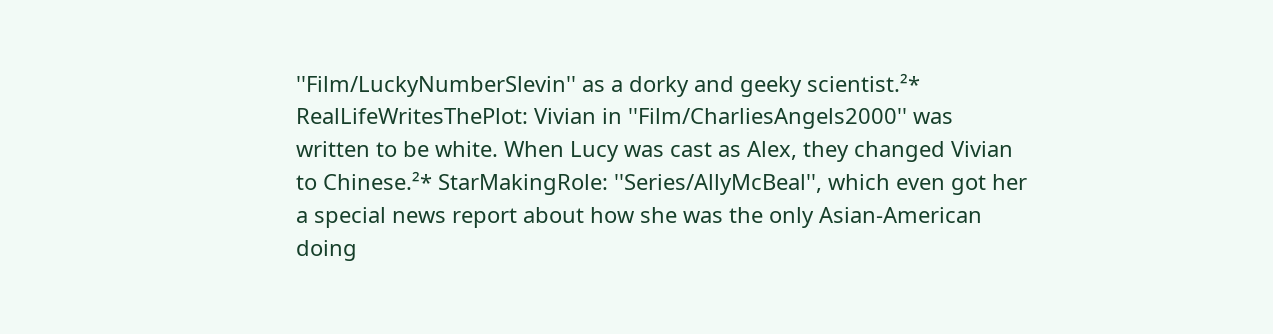''Film/LuckyNumberSlevin'' as a dorky and geeky scientist.²* RealLifeWritesThePlot: Vivian in ''Film/CharliesAngels2000'' was written to be white. When Lucy was cast as Alex, they changed Vivian to Chinese.²* StarMakingRole: ''Series/AllyMcBeal'', which even got her a special news report about how she was the only Asian-American doing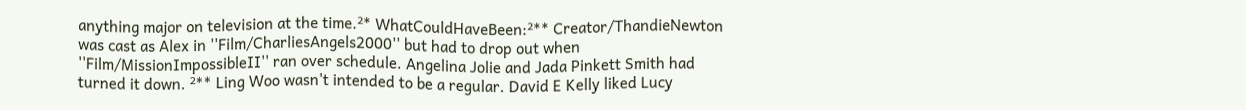anything major on television at the time.²* WhatCouldHaveBeen:²** Creator/ThandieNewton was cast as Alex in ''Film/CharliesAngels2000'' but had to drop out when ''Film/MissionImpossibleII'' ran over schedule. Angelina Jolie and Jada Pinkett Smith had turned it down. ²** Ling Woo wasn't intended to be a regular. David E Kelly liked Lucy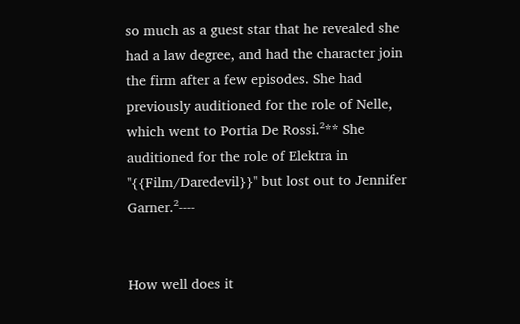so much as a guest star that he revealed she had a law degree, and had the character join the firm after a few episodes. She had previously auditioned for the role of Nelle, which went to Portia De Rossi.²** She auditioned for the role of Elektra in ''{{Film/Daredevil}}'' but lost out to Jennifer Garner.²----


How well does it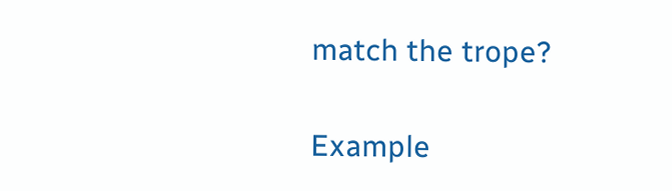match the trope?

Example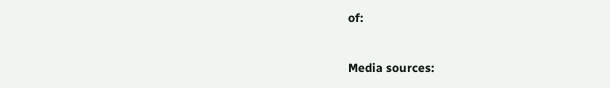of:


Media sources: